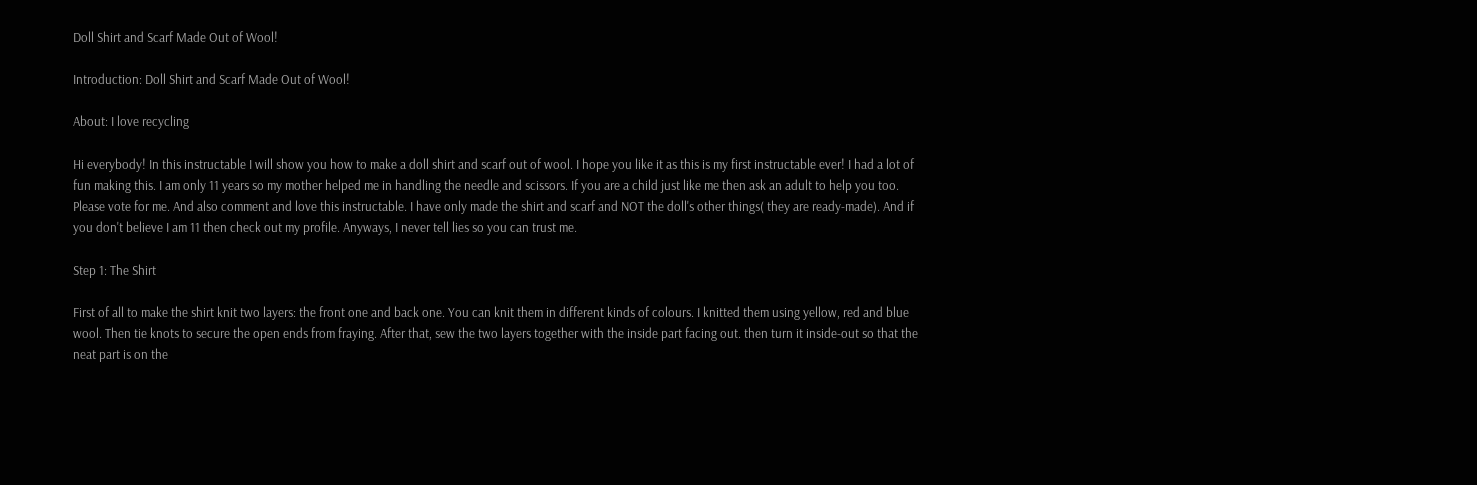Doll Shirt and Scarf Made Out of Wool!

Introduction: Doll Shirt and Scarf Made Out of Wool!

About: I love recycling

Hi everybody! In this instructable I will show you how to make a doll shirt and scarf out of wool. I hope you like it as this is my first instructable ever! I had a lot of fun making this. I am only 11 years so my mother helped me in handling the needle and scissors. If you are a child just like me then ask an adult to help you too.
Please vote for me. And also comment and love this instructable. I have only made the shirt and scarf and NOT the doll's other things( they are ready-made). And if you don't believe I am 11 then check out my profile. Anyways, I never tell lies so you can trust me.

Step 1: The Shirt

First of all to make the shirt knit two layers: the front one and back one. You can knit them in different kinds of colours. I knitted them using yellow, red and blue wool. Then tie knots to secure the open ends from fraying. After that, sew the two layers together with the inside part facing out. then turn it inside-out so that the neat part is on the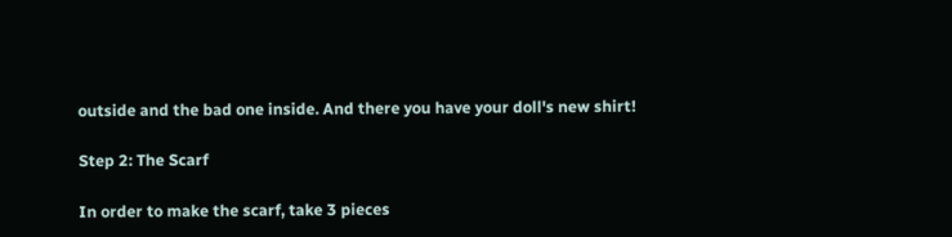outside and the bad one inside. And there you have your doll's new shirt!

Step 2: The Scarf

In order to make the scarf, take 3 pieces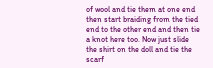of wool and tie them at one end then start braiding from the tied end to the other end and then tie a knot here too. Now just slide the shirt on the doll and tie the scarf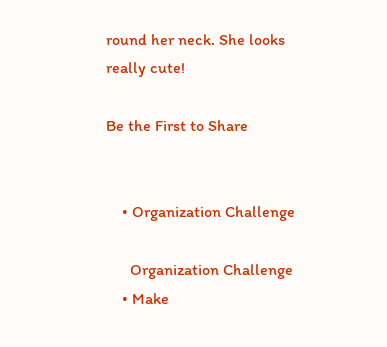round her neck. She looks really cute!

Be the First to Share


    • Organization Challenge

      Organization Challenge
    • Make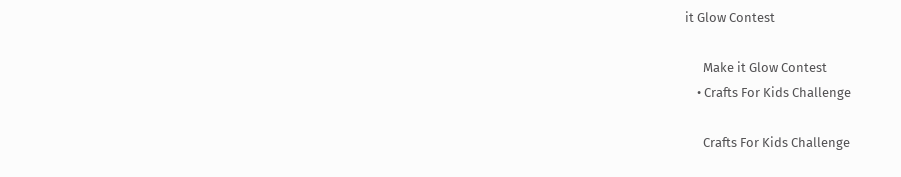it Glow Contest

      Make it Glow Contest
    • Crafts For Kids Challenge

      Crafts For Kids Challenge